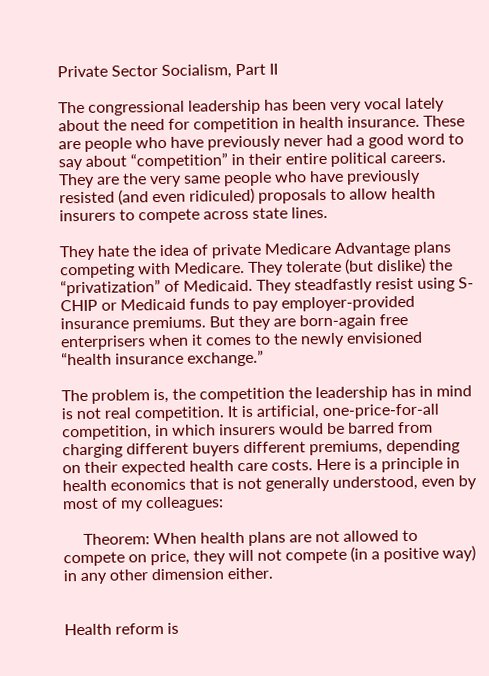Private Sector Socialism, Part II

The congressional leadership has been very vocal lately about the need for competition in health insurance. These are people who have previously never had a good word to say about “competition” in their entire political careers. They are the very same people who have previously resisted (and even ridiculed) proposals to allow health insurers to compete across state lines.

They hate the idea of private Medicare Advantage plans competing with Medicare. They tolerate (but dislike) the “privatization” of Medicaid. They steadfastly resist using S-CHIP or Medicaid funds to pay employer-provided insurance premiums. But they are born-again free enterprisers when it comes to the newly envisioned “health insurance exchange.”

The problem is, the competition the leadership has in mind is not real competition. It is artificial, one-price-for-all competition, in which insurers would be barred from charging different buyers different premiums, depending on their expected health care costs. Here is a principle in health economics that is not generally understood, even by most of my colleagues:

     Theorem: When health plans are not allowed to compete on price, they will not compete (in a positive way) in any other dimension either.


Health reform is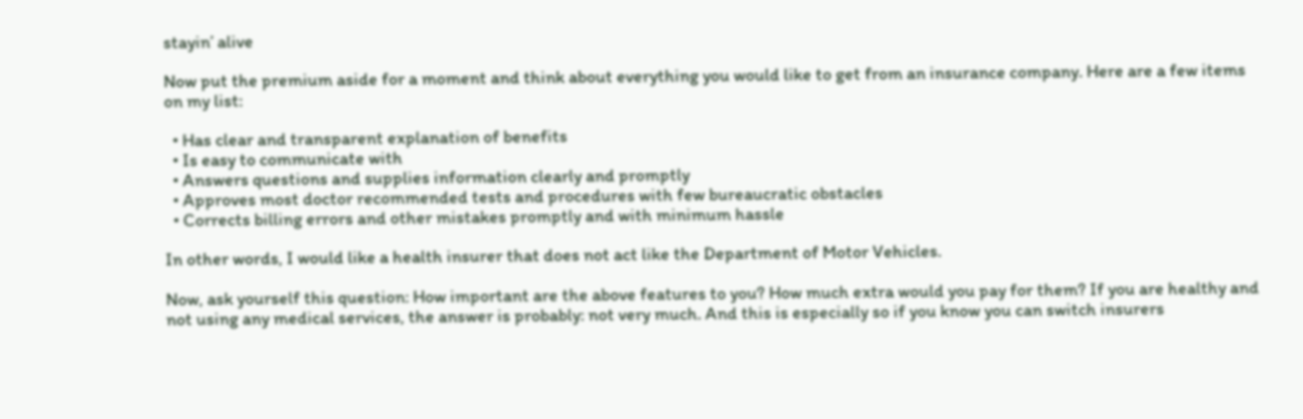stayin’ alive

Now put the premium aside for a moment and think about everything you would like to get from an insurance company. Here are a few items on my list:

  • Has clear and transparent explanation of benefits
  • Is easy to communicate with
  • Answers questions and supplies information clearly and promptly
  • Approves most doctor recommended tests and procedures with few bureaucratic obstacles
  • Corrects billing errors and other mistakes promptly and with minimum hassle

In other words, I would like a health insurer that does not act like the Department of Motor Vehicles.

Now, ask yourself this question: How important are the above features to you? How much extra would you pay for them? If you are healthy and not using any medical services, the answer is probably: not very much. And this is especially so if you know you can switch insurers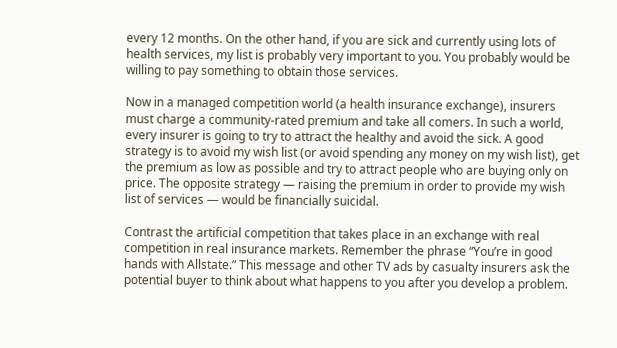every 12 months. On the other hand, if you are sick and currently using lots of health services, my list is probably very important to you. You probably would be willing to pay something to obtain those services.

Now in a managed competition world (a health insurance exchange), insurers must charge a community-rated premium and take all comers. In such a world, every insurer is going to try to attract the healthy and avoid the sick. A good strategy is to avoid my wish list (or avoid spending any money on my wish list), get the premium as low as possible and try to attract people who are buying only on price. The opposite strategy — raising the premium in order to provide my wish list of services — would be financially suicidal.

Contrast the artificial competition that takes place in an exchange with real competition in real insurance markets. Remember the phrase “You’re in good hands with Allstate.” This message and other TV ads by casualty insurers ask the potential buyer to think about what happens to you after you develop a problem.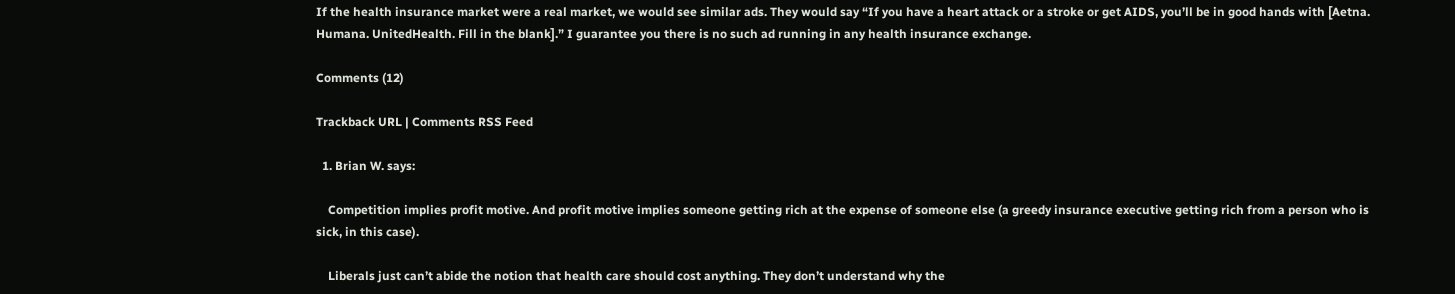If the health insurance market were a real market, we would see similar ads. They would say “If you have a heart attack or a stroke or get AIDS, you’ll be in good hands with [Aetna. Humana. UnitedHealth. Fill in the blank].” I guarantee you there is no such ad running in any health insurance exchange.

Comments (12)

Trackback URL | Comments RSS Feed

  1. Brian W. says:

    Competition implies profit motive. And profit motive implies someone getting rich at the expense of someone else (a greedy insurance executive getting rich from a person who is sick, in this case).

    Liberals just can’t abide the notion that health care should cost anything. They don’t understand why the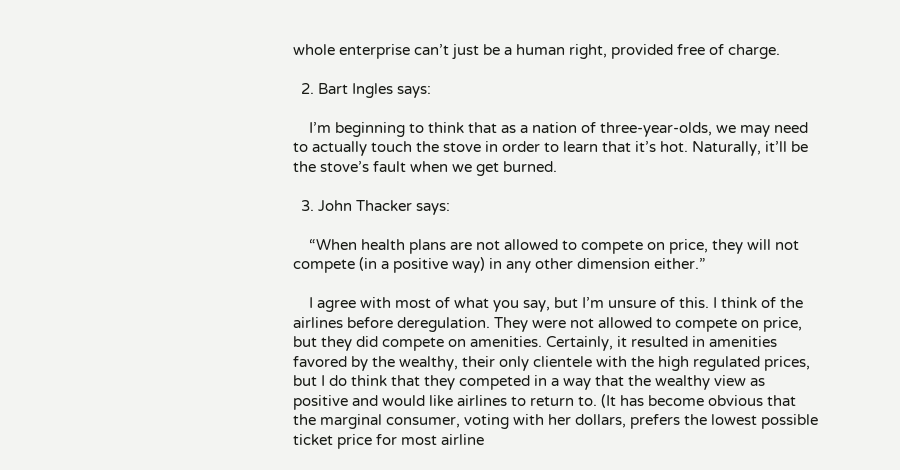whole enterprise can’t just be a human right, provided free of charge.

  2. Bart Ingles says:

    I’m beginning to think that as a nation of three-year-olds, we may need to actually touch the stove in order to learn that it’s hot. Naturally, it’ll be the stove’s fault when we get burned.

  3. John Thacker says:

    “When health plans are not allowed to compete on price, they will not compete (in a positive way) in any other dimension either.”

    I agree with most of what you say, but I’m unsure of this. I think of the airlines before deregulation. They were not allowed to compete on price, but they did compete on amenities. Certainly, it resulted in amenities favored by the wealthy, their only clientele with the high regulated prices, but I do think that they competed in a way that the wealthy view as positive and would like airlines to return to. (It has become obvious that the marginal consumer, voting with her dollars, prefers the lowest possible ticket price for most airline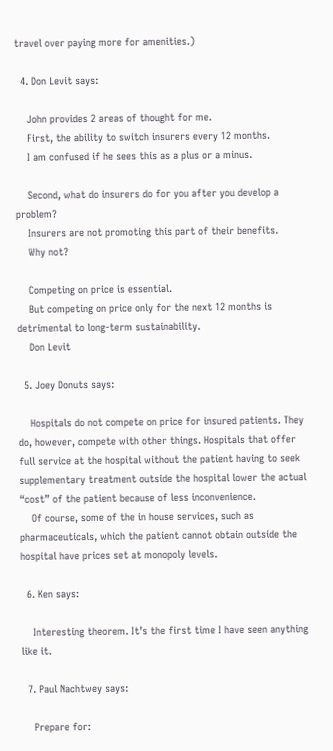travel over paying more for amenities.)

  4. Don Levit says:

    John provides 2 areas of thought for me.
    First, the ability to switch insurers every 12 months.
    I am confused if he sees this as a plus or a minus.

    Second, what do insurers do for you after you develop a problem?
    Insurers are not promoting this part of their benefits.
    Why not?

    Competing on price is essential.
    But competing on price only for the next 12 months is detrimental to long-term sustainability.
    Don Levit

  5. Joey Donuts says:

    Hospitals do not compete on price for insured patients. They do, however, compete with other things. Hospitals that offer full service at the hospital without the patient having to seek supplementary treatment outside the hospital lower the actual “cost” of the patient because of less inconvenience.
    Of course, some of the in house services, such as pharmaceuticals, which the patient cannot obtain outside the hospital have prices set at monopoly levels.

  6. Ken says:

    Interesting theorem. It’s the first time I have seen anything like it.

  7. Paul Nachtwey says:

    Prepare for: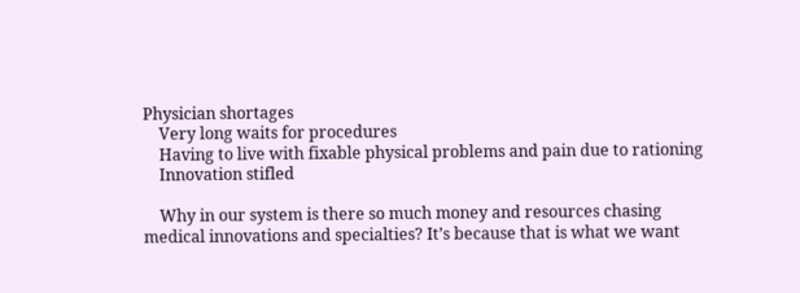Physician shortages
    Very long waits for procedures
    Having to live with fixable physical problems and pain due to rationing
    Innovation stifled

    Why in our system is there so much money and resources chasing medical innovations and specialties? It’s because that is what we want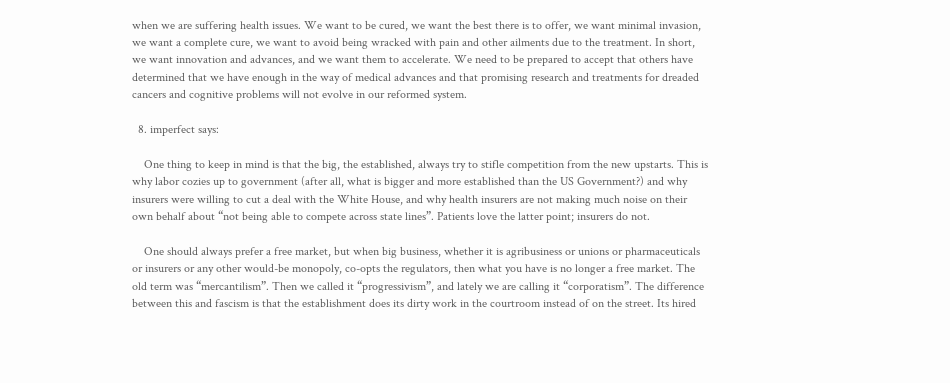when we are suffering health issues. We want to be cured, we want the best there is to offer, we want minimal invasion, we want a complete cure, we want to avoid being wracked with pain and other ailments due to the treatment. In short, we want innovation and advances, and we want them to accelerate. We need to be prepared to accept that others have determined that we have enough in the way of medical advances and that promising research and treatments for dreaded cancers and cognitive problems will not evolve in our reformed system.

  8. imperfect says:

    One thing to keep in mind is that the big, the established, always try to stifle competition from the new upstarts. This is why labor cozies up to government (after all, what is bigger and more established than the US Government?) and why insurers were willing to cut a deal with the White House, and why health insurers are not making much noise on their own behalf about “not being able to compete across state lines”. Patients love the latter point; insurers do not.

    One should always prefer a free market, but when big business, whether it is agribusiness or unions or pharmaceuticals or insurers or any other would-be monopoly, co-opts the regulators, then what you have is no longer a free market. The old term was “mercantilism”. Then we called it “progressivism”, and lately we are calling it “corporatism”. The difference between this and fascism is that the establishment does its dirty work in the courtroom instead of on the street. Its hired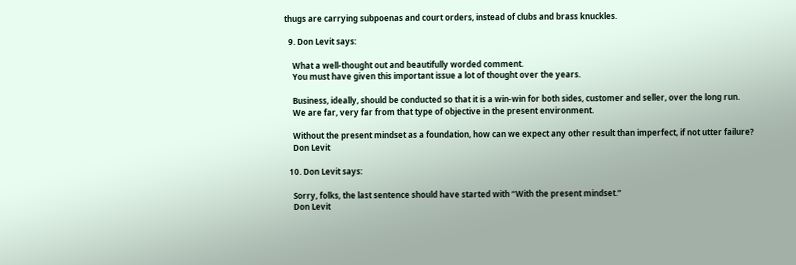thugs are carrying subpoenas and court orders, instead of clubs and brass knuckles.

  9. Don Levit says:

    What a well-thought out and beautifully worded comment.
    You must have given this important issue a lot of thought over the years.

    Business, ideally, should be conducted so that it is a win-win for both sides, customer and seller, over the long run.
    We are far, very far from that type of objective in the present environment.

    Without the present mindset as a foundation, how can we expect any other result than imperfect, if not utter failure?
    Don Levit

  10. Don Levit says:

    Sorry, folks, the last sentence should have started with “With the present mindset.”
    Don Levit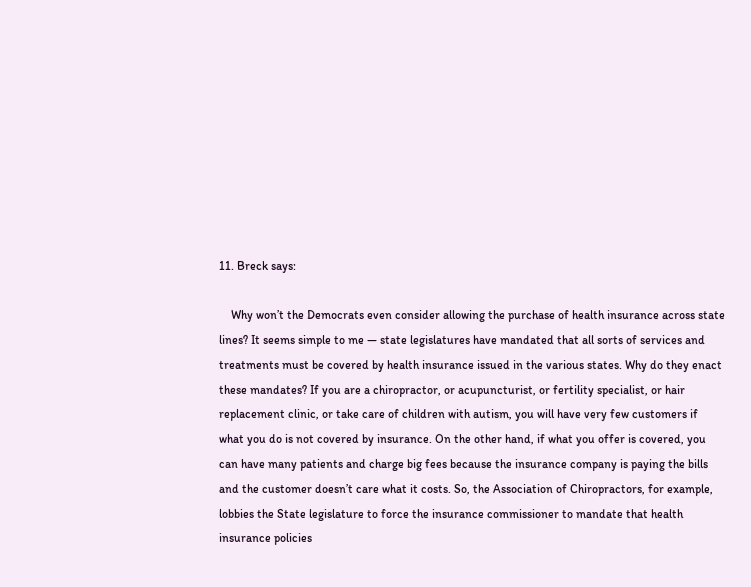11. Breck says:

    Why won’t the Democrats even consider allowing the purchase of health insurance across state lines? It seems simple to me — state legislatures have mandated that all sorts of services and treatments must be covered by health insurance issued in the various states. Why do they enact these mandates? If you are a chiropractor, or acupuncturist, or fertility specialist, or hair replacement clinic, or take care of children with autism, you will have very few customers if what you do is not covered by insurance. On the other hand, if what you offer is covered, you can have many patients and charge big fees because the insurance company is paying the bills and the customer doesn’t care what it costs. So, the Association of Chiropractors, for example, lobbies the State legislature to force the insurance commissioner to mandate that health insurance policies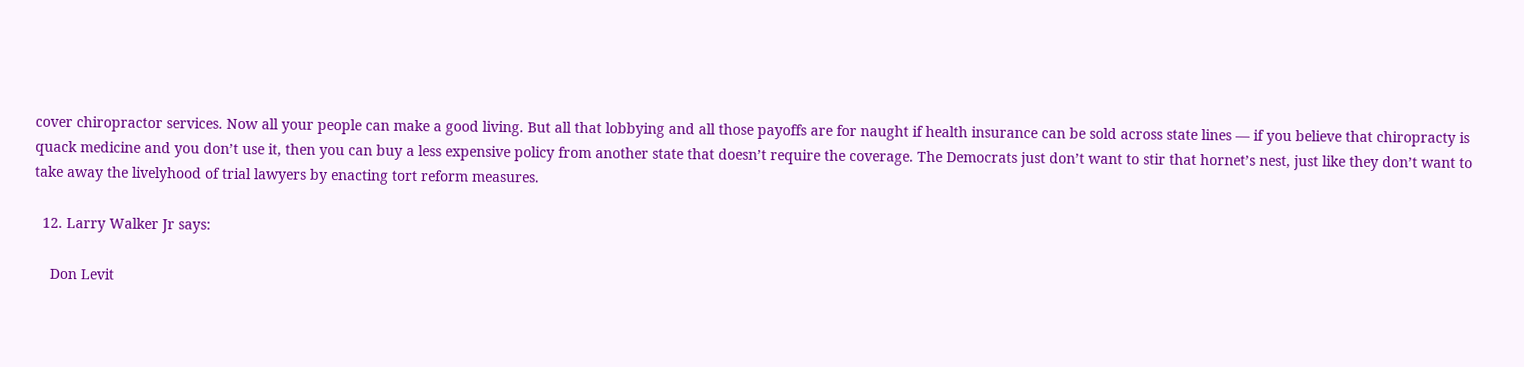cover chiropractor services. Now all your people can make a good living. But all that lobbying and all those payoffs are for naught if health insurance can be sold across state lines — if you believe that chiropracty is quack medicine and you don’t use it, then you can buy a less expensive policy from another state that doesn’t require the coverage. The Democrats just don’t want to stir that hornet’s nest, just like they don’t want to take away the livelyhood of trial lawyers by enacting tort reform measures.

  12. Larry Walker Jr says:

    Don Levit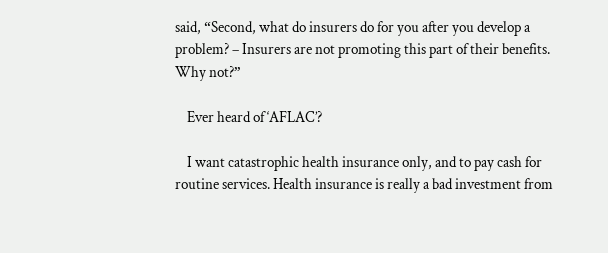said, “Second, what do insurers do for you after you develop a problem? – Insurers are not promoting this part of their benefits. Why not?”

    Ever heard of ‘AFLAC’?

    I want catastrophic health insurance only, and to pay cash for routine services. Health insurance is really a bad investment from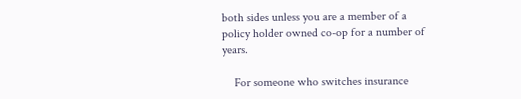both sides unless you are a member of a policy holder owned co-op for a number of years.

    For someone who switches insurance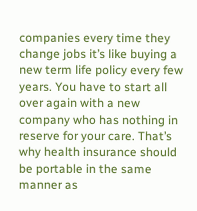companies every time they change jobs it’s like buying a new term life policy every few years. You have to start all over again with a new company who has nothing in reserve for your care. That’s why health insurance should be portable in the same manner as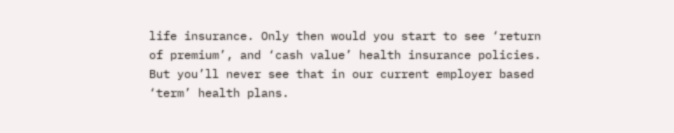life insurance. Only then would you start to see ‘return of premium’, and ‘cash value’ health insurance policies. But you’ll never see that in our current employer based ‘term’ health plans.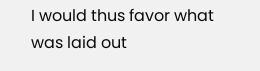I would thus favor what was laid out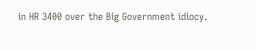in HR 3400 over the Big Government idiocy.